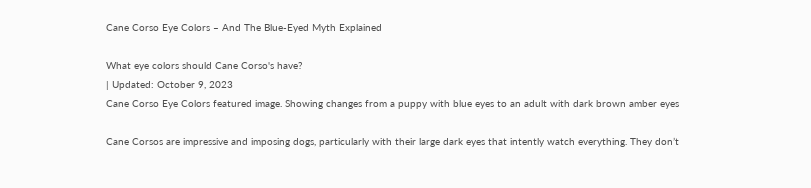Cane Corso Eye Colors – And The Blue-Eyed Myth Explained

What eye colors should Cane Corso's have?
| Updated: October 9, 2023
Cane Corso Eye Colors featured image. Showing changes from a puppy with blue eyes to an adult with dark brown amber eyes

Cane Corsos are impressive and imposing dogs, particularly with their large dark eyes that intently watch everything. They don’t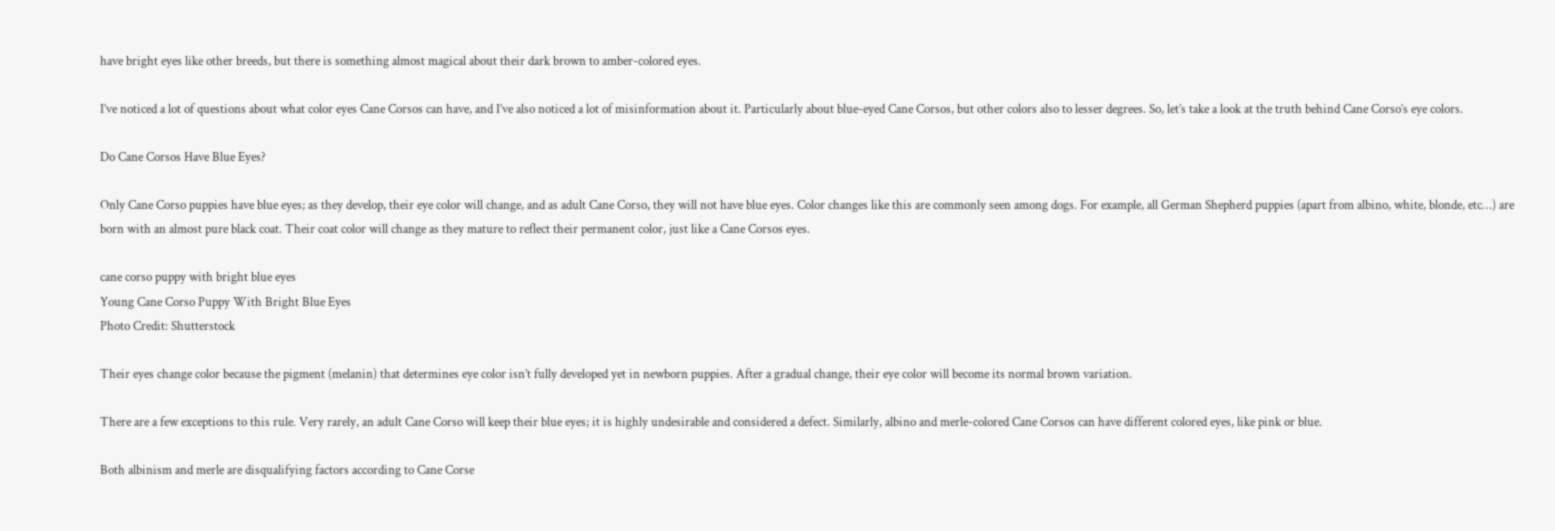have bright eyes like other breeds, but there is something almost magical about their dark brown to amber-colored eyes.

I’ve noticed a lot of questions about what color eyes Cane Corsos can have, and I’ve also noticed a lot of misinformation about it. Particularly about blue-eyed Cane Corsos, but other colors also to lesser degrees. So, let’s take a look at the truth behind Cane Corso’s eye colors.

Do Cane Corsos Have Blue Eyes?

Only Cane Corso puppies have blue eyes; as they develop, their eye color will change, and as adult Cane Corso, they will not have blue eyes. Color changes like this are commonly seen among dogs. For example, all German Shepherd puppies (apart from albino, white, blonde, etc…) are born with an almost pure black coat. Their coat color will change as they mature to reflect their permanent color, just like a Cane Corsos eyes.

cane corso puppy with bright blue eyes
Young Cane Corso Puppy With Bright Blue Eyes
Photo Credit: Shutterstock

Their eyes change color because the pigment (melanin) that determines eye color isn’t fully developed yet in newborn puppies. After a gradual change, their eye color will become its normal brown variation.

There are a few exceptions to this rule. Very rarely, an adult Cane Corso will keep their blue eyes; it is highly undesirable and considered a defect. Similarly, albino and merle-colored Cane Corsos can have different colored eyes, like pink or blue.

Both albinism and merle are disqualifying factors according to Cane Corse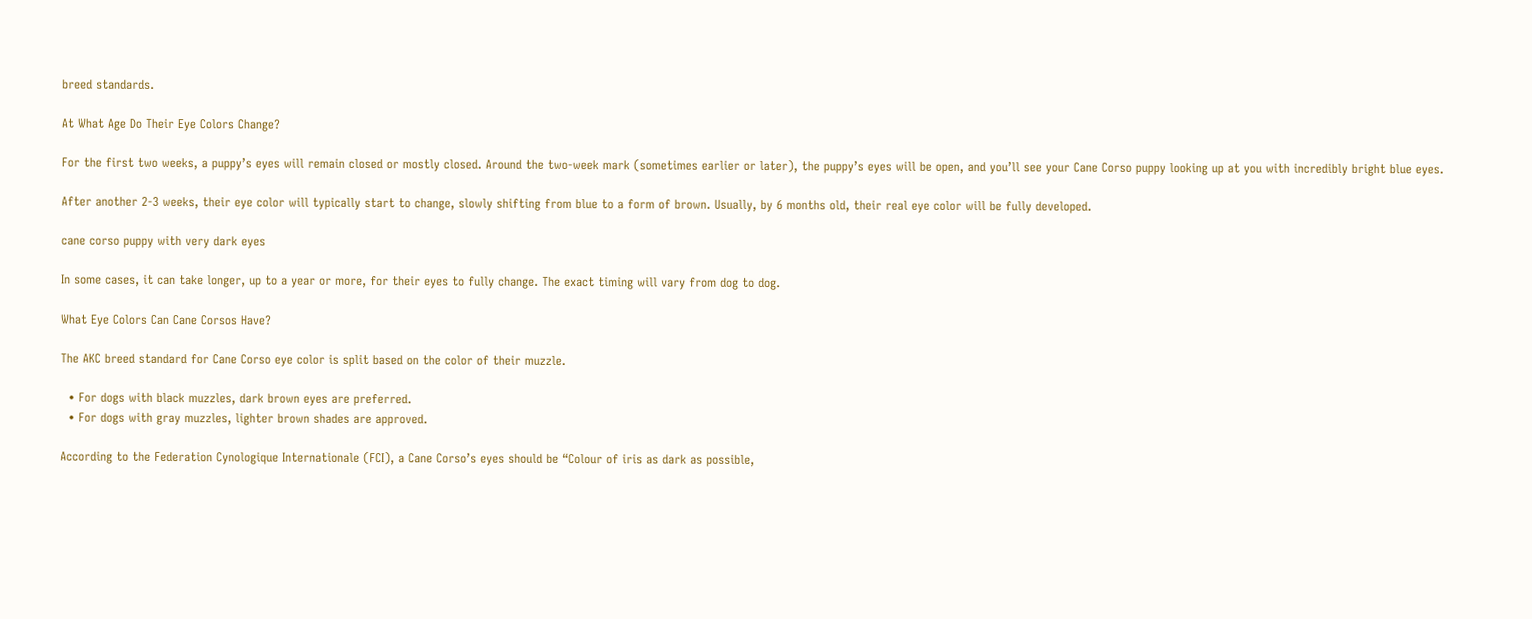breed standards.

At What Age Do Their Eye Colors Change?

For the first two weeks, a puppy’s eyes will remain closed or mostly closed. Around the two-week mark (sometimes earlier or later), the puppy’s eyes will be open, and you’ll see your Cane Corso puppy looking up at you with incredibly bright blue eyes.

After another 2-3 weeks, their eye color will typically start to change, slowly shifting from blue to a form of brown. Usually, by 6 months old, their real eye color will be fully developed.

cane corso puppy with very dark eyes

In some cases, it can take longer, up to a year or more, for their eyes to fully change. The exact timing will vary from dog to dog.

What Eye Colors Can Cane Corsos Have?

The AKC breed standard for Cane Corso eye color is split based on the color of their muzzle.

  • For dogs with black muzzles, dark brown eyes are preferred.
  • For dogs with gray muzzles, lighter brown shades are approved.

According to the Federation Cynologique Internationale (FCI), a Cane Corso’s eyes should be “Colour of iris as dark as possible,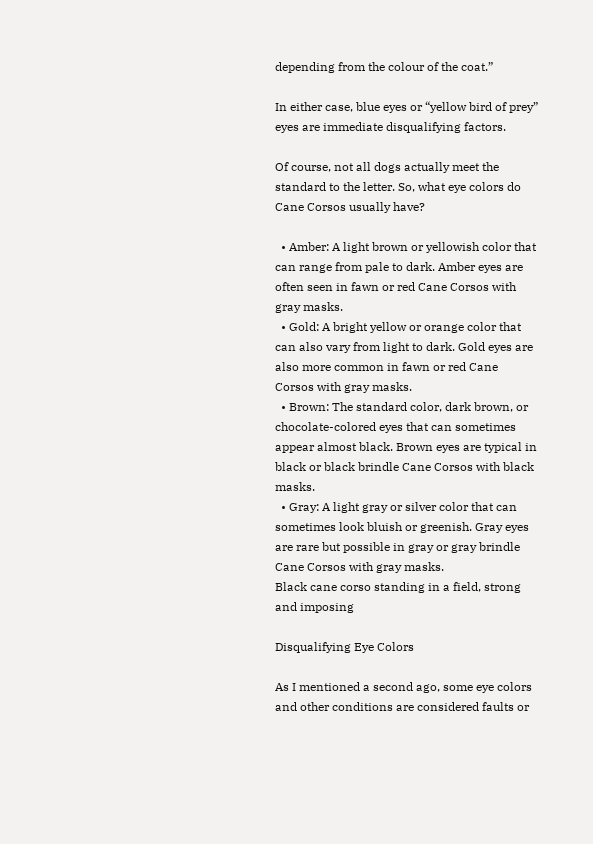depending from the colour of the coat.”

In either case, blue eyes or “yellow bird of prey” eyes are immediate disqualifying factors.

Of course, not all dogs actually meet the standard to the letter. So, what eye colors do Cane Corsos usually have?

  • Amber: A light brown or yellowish color that can range from pale to dark. Amber eyes are often seen in fawn or red Cane Corsos with gray masks.
  • Gold: A bright yellow or orange color that can also vary from light to dark. Gold eyes are also more common in fawn or red Cane Corsos with gray masks.
  • Brown: The standard color, dark brown, or chocolate-colored eyes that can sometimes appear almost black. Brown eyes are typical in black or black brindle Cane Corsos with black masks.
  • Gray: A light gray or silver color that can sometimes look bluish or greenish. Gray eyes are rare but possible in gray or gray brindle Cane Corsos with gray masks.
Black cane corso standing in a field, strong and imposing

Disqualifying Eye Colors

As I mentioned a second ago, some eye colors and other conditions are considered faults or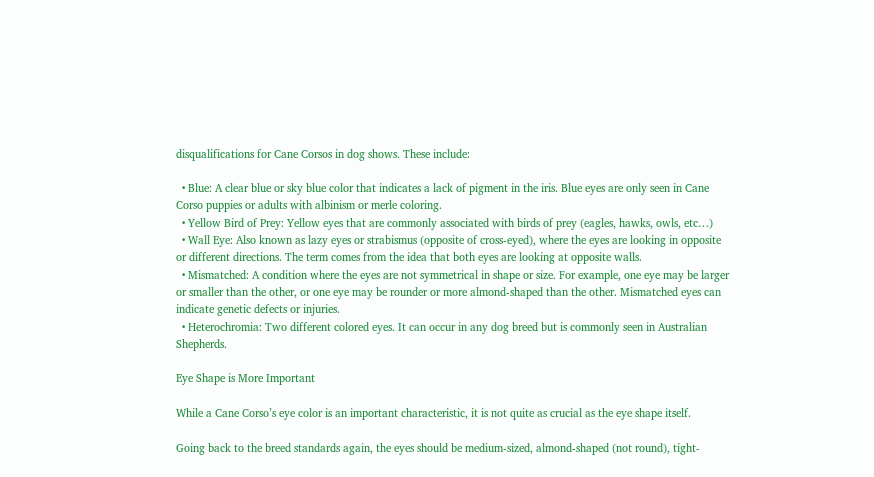disqualifications for Cane Corsos in dog shows. These include:

  • Blue: A clear blue or sky blue color that indicates a lack of pigment in the iris. Blue eyes are only seen in Cane Corso puppies or adults with albinism or merle coloring.
  • Yellow Bird of Prey: Yellow eyes that are commonly associated with birds of prey (eagles, hawks, owls, etc…)
  • Wall Eye: Also known as lazy eyes or strabismus (opposite of cross-eyed), where the eyes are looking in opposite or different directions. The term comes from the idea that both eyes are looking at opposite walls.
  • Mismatched: A condition where the eyes are not symmetrical in shape or size. For example, one eye may be larger or smaller than the other, or one eye may be rounder or more almond-shaped than the other. Mismatched eyes can indicate genetic defects or injuries.
  • Heterochromia: Two different colored eyes. It can occur in any dog breed but is commonly seen in Australian Shepherds.

Eye Shape is More Important

While a Cane Corso’s eye color is an important characteristic, it is not quite as crucial as the eye shape itself.

Going back to the breed standards again, the eyes should be medium-sized, almond-shaped (not round), tight-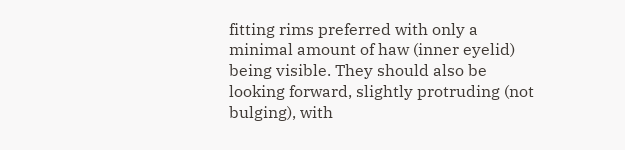fitting rims preferred with only a minimal amount of haw (inner eyelid) being visible. They should also be looking forward, slightly protruding (not bulging), with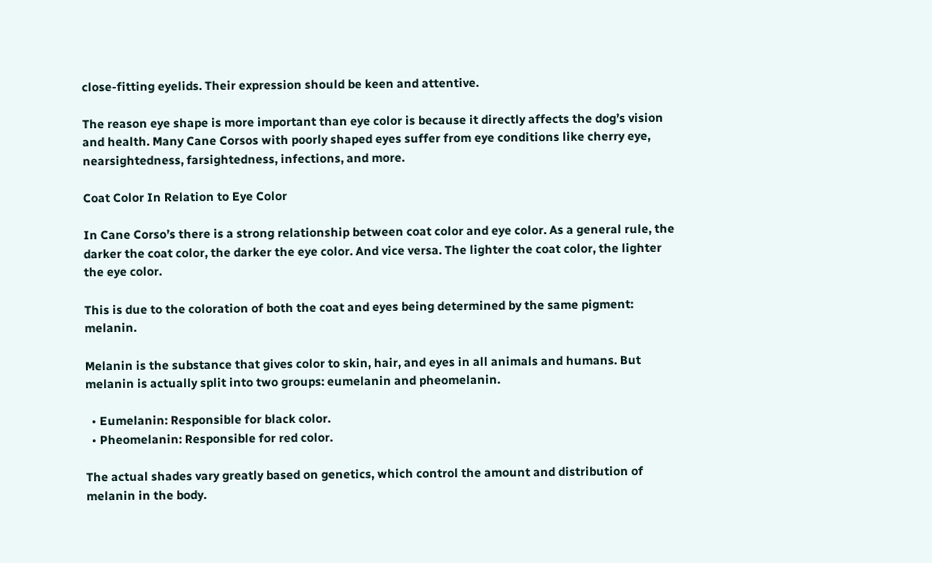close-fitting eyelids. Their expression should be keen and attentive.

The reason eye shape is more important than eye color is because it directly affects the dog’s vision and health. Many Cane Corsos with poorly shaped eyes suffer from eye conditions like cherry eye, nearsightedness, farsightedness, infections, and more.

Coat Color In Relation to Eye Color

In Cane Corso’s there is a strong relationship between coat color and eye color. As a general rule, the darker the coat color, the darker the eye color. And vice versa. The lighter the coat color, the lighter the eye color.

This is due to the coloration of both the coat and eyes being determined by the same pigment: melanin.

Melanin is the substance that gives color to skin, hair, and eyes in all animals and humans. But melanin is actually split into two groups: eumelanin and pheomelanin.

  • Eumelanin: Responsible for black color.
  • Pheomelanin: Responsible for red color.

The actual shades vary greatly based on genetics, which control the amount and distribution of melanin in the body.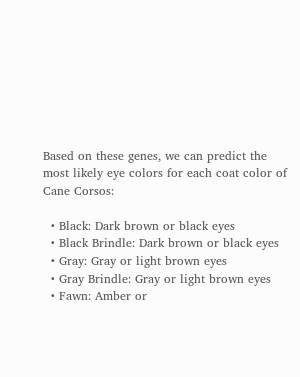Based on these genes, we can predict the most likely eye colors for each coat color of Cane Corsos:

  • Black: Dark brown or black eyes
  • Black Brindle: Dark brown or black eyes
  • Gray: Gray or light brown eyes
  • Gray Brindle: Gray or light brown eyes
  • Fawn: Amber or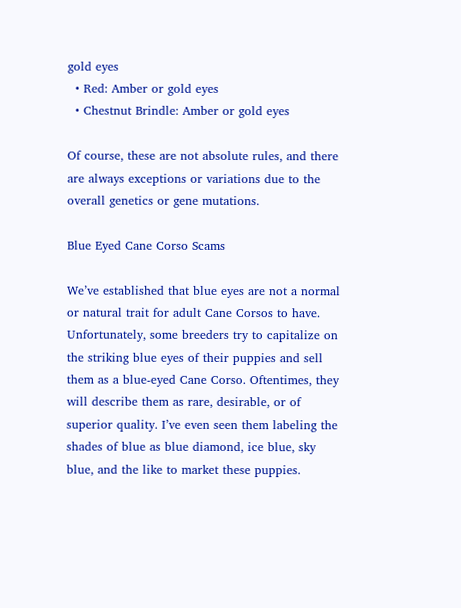gold eyes
  • Red: Amber or gold eyes
  • Chestnut Brindle: Amber or gold eyes

Of course, these are not absolute rules, and there are always exceptions or variations due to the overall genetics or gene mutations.

Blue Eyed Cane Corso Scams

We’ve established that blue eyes are not a normal or natural trait for adult Cane Corsos to have. Unfortunately, some breeders try to capitalize on the striking blue eyes of their puppies and sell them as a blue-eyed Cane Corso. Oftentimes, they will describe them as rare, desirable, or of superior quality. I’ve even seen them labeling the shades of blue as blue diamond, ice blue, sky blue, and the like to market these puppies.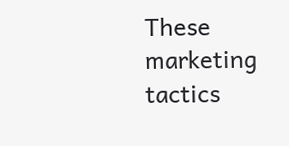These marketing tactics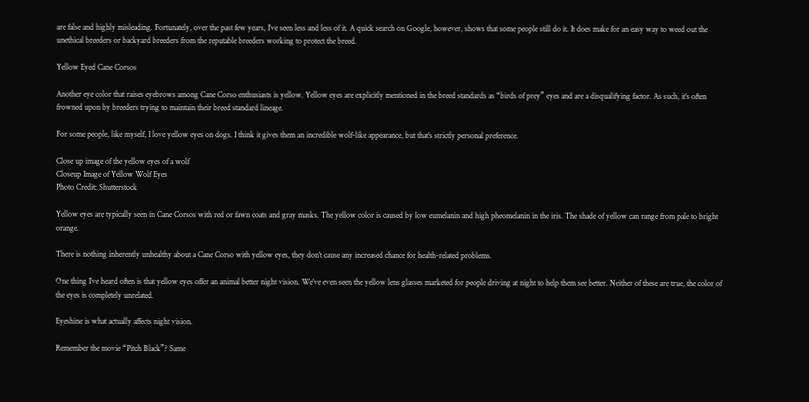are false and highly misleading. Fortunately, over the past few years, I’ve seen less and less of it. A quick search on Google, however, shows that some people still do it. It does make for an easy way to weed out the unethical breeders or backyard breeders from the reputable breeders working to protect the breed.

Yellow Eyed Cane Corsos

Another eye color that raises eyebrows among Cane Corso enthusiasts is yellow. Yellow eyes are explicitly mentioned in the breed standards as “birds of prey” eyes and are a disqualifying factor. As such, it’s often frowned upon by breeders trying to maintain their breed standard lineage.

For some people, like myself, I love yellow eyes on dogs. I think it gives them an incredible wolf-like appearance, but that’s strictly personal preference.

Close up image of the yellow eyes of a wolf
Closeup Image of Yellow Wolf Eyes
Photo Credit: Shutterstock

Yellow eyes are typically seen in Cane Corsos with red or fawn coats and gray masks. The yellow color is caused by low eumelanin and high pheomelanin in the iris. The shade of yellow can range from pale to bright orange.

There is nothing inherently unhealthy about a Cane Corso with yellow eyes, they don’t cause any increased chance for health-related problems.

One thing I’ve heard often is that yellow eyes offer an animal better night vision. We’ve even seen the yellow lens glasses marketed for people driving at night to help them see better. Neither of these are true, the color of the eyes is completely unrelated.

Eyeshine is what actually affects night vision.

Remember the movie “Pitch Black”? Same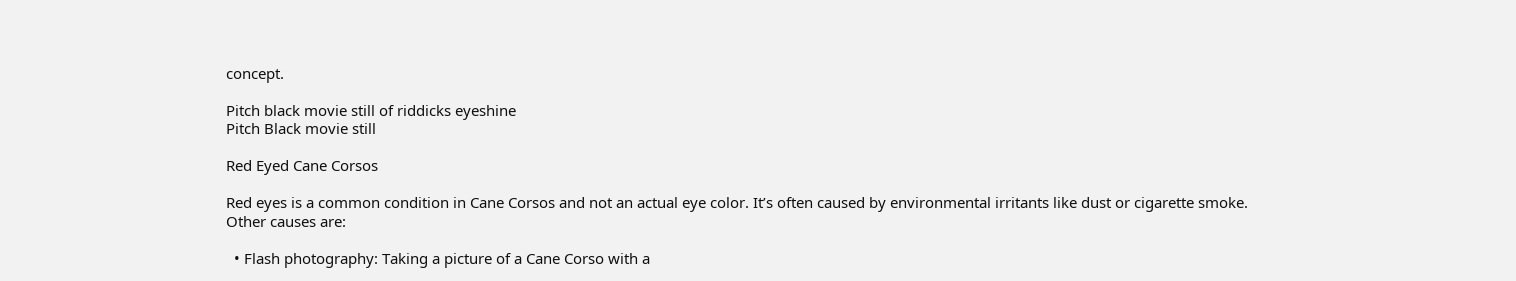concept.

Pitch black movie still of riddicks eyeshine
Pitch Black movie still

Red Eyed Cane Corsos

Red eyes is a common condition in Cane Corsos and not an actual eye color. It’s often caused by environmental irritants like dust or cigarette smoke. Other causes are:

  • Flash photography: Taking a picture of a Cane Corso with a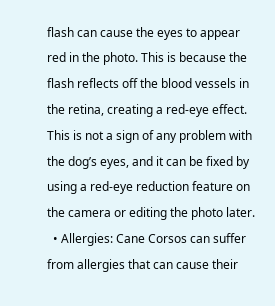flash can cause the eyes to appear red in the photo. This is because the flash reflects off the blood vessels in the retina, creating a red-eye effect. This is not a sign of any problem with the dog’s eyes, and it can be fixed by using a red-eye reduction feature on the camera or editing the photo later.
  • Allergies: Cane Corsos can suffer from allergies that can cause their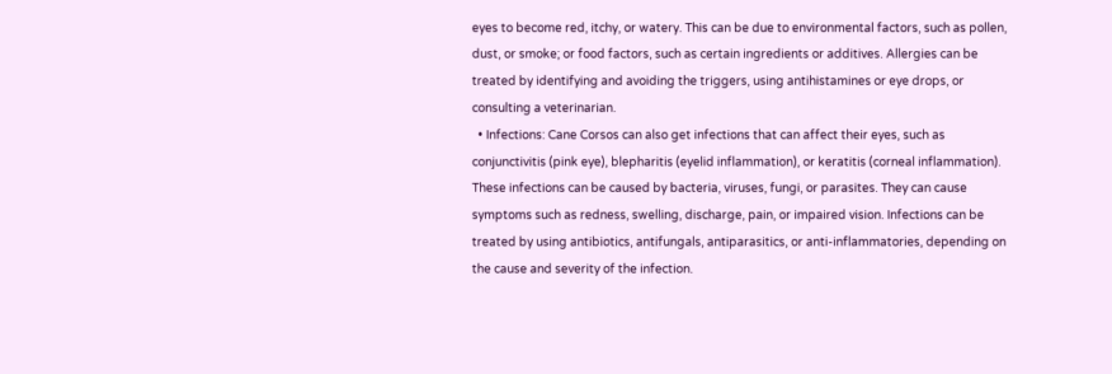eyes to become red, itchy, or watery. This can be due to environmental factors, such as pollen, dust, or smoke; or food factors, such as certain ingredients or additives. Allergies can be treated by identifying and avoiding the triggers, using antihistamines or eye drops, or consulting a veterinarian.
  • Infections: Cane Corsos can also get infections that can affect their eyes, such as conjunctivitis (pink eye), blepharitis (eyelid inflammation), or keratitis (corneal inflammation). These infections can be caused by bacteria, viruses, fungi, or parasites. They can cause symptoms such as redness, swelling, discharge, pain, or impaired vision. Infections can be treated by using antibiotics, antifungals, antiparasitics, or anti-inflammatories, depending on the cause and severity of the infection.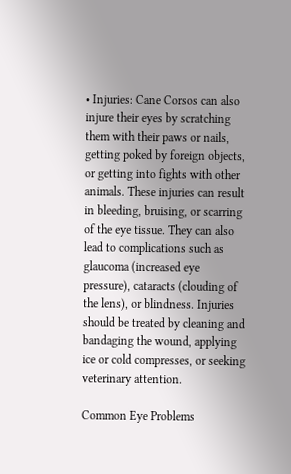• Injuries: Cane Corsos can also injure their eyes by scratching them with their paws or nails, getting poked by foreign objects, or getting into fights with other animals. These injuries can result in bleeding, bruising, or scarring of the eye tissue. They can also lead to complications such as glaucoma (increased eye pressure), cataracts (clouding of the lens), or blindness. Injuries should be treated by cleaning and bandaging the wound, applying ice or cold compresses, or seeking veterinary attention.

Common Eye Problems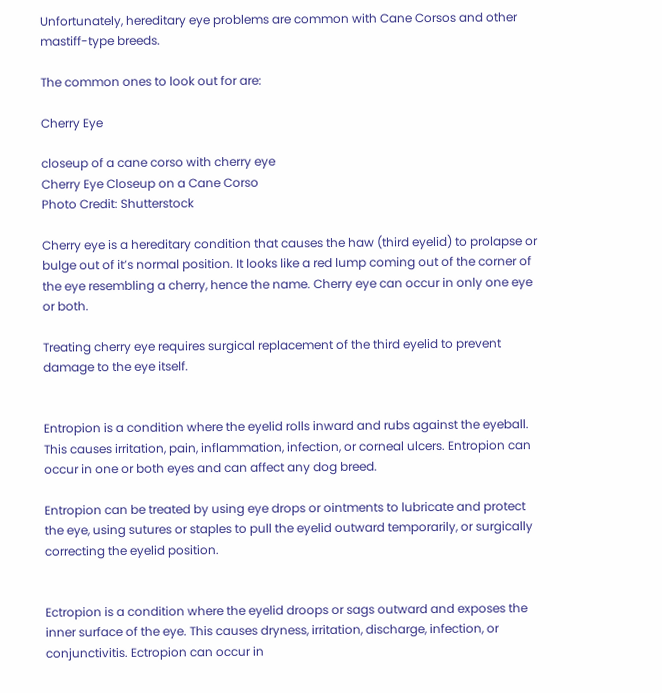Unfortunately, hereditary eye problems are common with Cane Corsos and other mastiff-type breeds.

The common ones to look out for are:

Cherry Eye

closeup of a cane corso with cherry eye
Cherry Eye Closeup on a Cane Corso
Photo Credit: Shutterstock

Cherry eye is a hereditary condition that causes the haw (third eyelid) to prolapse or bulge out of it’s normal position. It looks like a red lump coming out of the corner of the eye resembling a cherry, hence the name. Cherry eye can occur in only one eye or both.

Treating cherry eye requires surgical replacement of the third eyelid to prevent damage to the eye itself.


Entropion is a condition where the eyelid rolls inward and rubs against the eyeball. This causes irritation, pain, inflammation, infection, or corneal ulcers. Entropion can occur in one or both eyes and can affect any dog breed.

Entropion can be treated by using eye drops or ointments to lubricate and protect the eye, using sutures or staples to pull the eyelid outward temporarily, or surgically correcting the eyelid position.


Ectropion is a condition where the eyelid droops or sags outward and exposes the inner surface of the eye. This causes dryness, irritation, discharge, infection, or conjunctivitis. Ectropion can occur in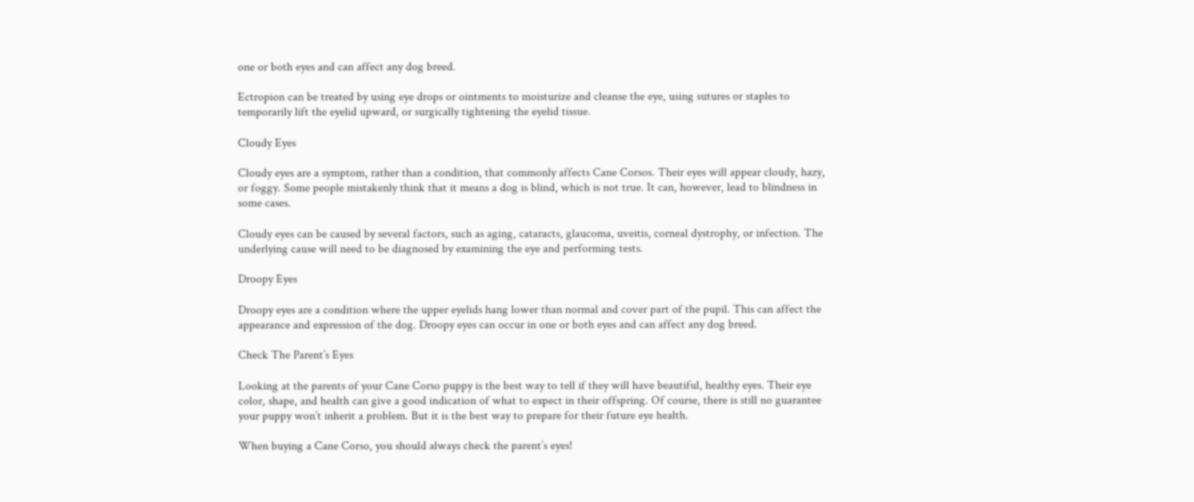one or both eyes and can affect any dog breed.

Ectropion can be treated by using eye drops or ointments to moisturize and cleanse the eye, using sutures or staples to temporarily lift the eyelid upward, or surgically tightening the eyelid tissue.

Cloudy Eyes

Cloudy eyes are a symptom, rather than a condition, that commonly affects Cane Corsos. Their eyes will appear cloudy, hazy, or foggy. Some people mistakenly think that it means a dog is blind, which is not true. It can, however, lead to blindness in some cases.

Cloudy eyes can be caused by several factors, such as aging, cataracts, glaucoma, uveitis, corneal dystrophy, or infection. The underlying cause will need to be diagnosed by examining the eye and performing tests.

Droopy Eyes

Droopy eyes are a condition where the upper eyelids hang lower than normal and cover part of the pupil. This can affect the appearance and expression of the dog. Droopy eyes can occur in one or both eyes and can affect any dog breed.

Check The Parent’s Eyes

Looking at the parents of your Cane Corso puppy is the best way to tell if they will have beautiful, healthy eyes. Their eye color, shape, and health can give a good indication of what to expect in their offspring. Of course, there is still no guarantee your puppy won’t inherit a problem. But it is the best way to prepare for their future eye health.

When buying a Cane Corso, you should always check the parent’s eyes!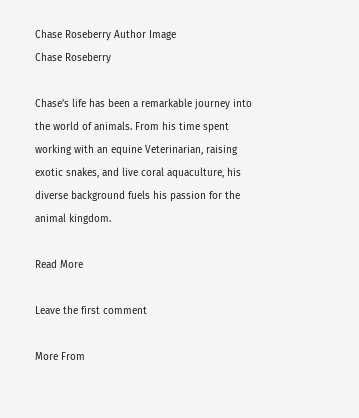Chase Roseberry Author Image
Chase Roseberry

Chase’s life has been a remarkable journey into the world of animals. From his time spent working with an equine Veterinarian, raising exotic snakes, and live coral aquaculture, his diverse background fuels his passion for the animal kingdom.

Read More

Leave the first comment

More From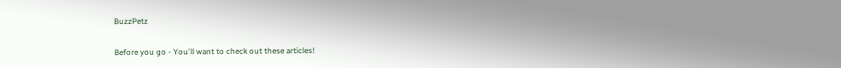BuzzPetz

Before you go - You'll want to check out these articles!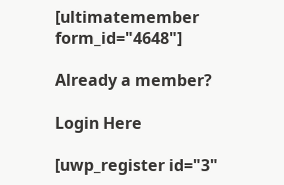[ultimatemember form_id="4648"]

Already a member?

Login Here

[uwp_register id="3"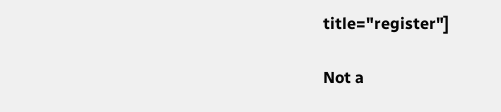title="register"]

Not a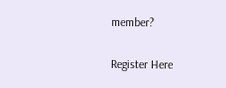member?

Register Here